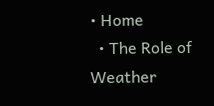• Home
  • The Role of Weather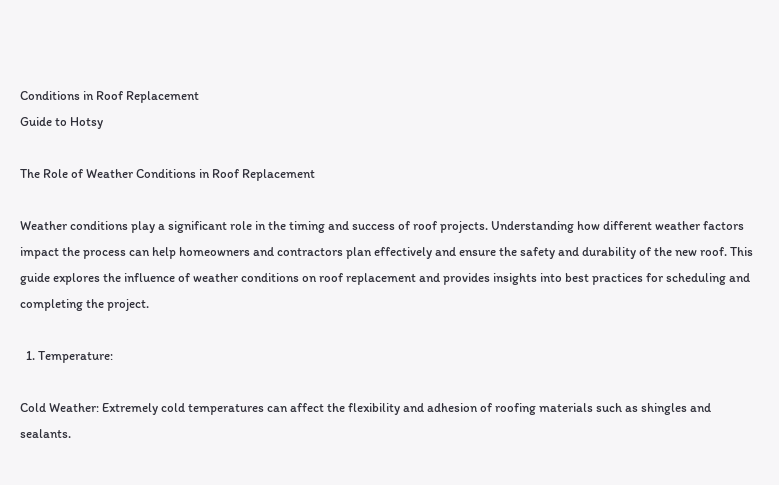Conditions in Roof Replacement
Guide to Hotsy

The Role of Weather Conditions in Roof Replacement

Weather conditions play a significant role in the timing and success of roof projects. Understanding how different weather factors impact the process can help homeowners and contractors plan effectively and ensure the safety and durability of the new roof. This guide explores the influence of weather conditions on roof replacement and provides insights into best practices for scheduling and completing the project.

  1. Temperature:

Cold Weather: Extremely cold temperatures can affect the flexibility and adhesion of roofing materials such as shingles and sealants.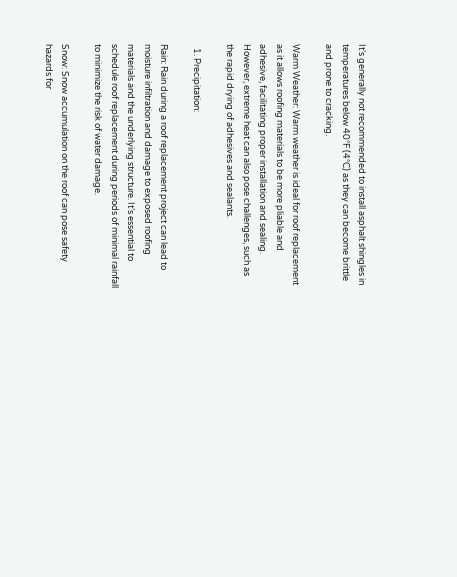It’s generally not recommended to install asphalt shingles in temperatures below 40°F (4°C) as they can become brittle and prone to cracking.

Warm Weather: Warm weather is ideal for roof replacement as it allows roofing materials to be more pliable and adhesive, facilitating proper installation and sealing. However, extreme heat can also pose challenges, such as the rapid drying of adhesives and sealants.

  1. Precipitation:

Rain: Rain during a roof replacement project can lead to moisture infiltration and damage to exposed roofing materials and the underlying structure. It’s essential to schedule roof replacement during periods of minimal rainfall to minimize the risk of water damage.

Snow: Snow accumulation on the roof can pose safety hazards for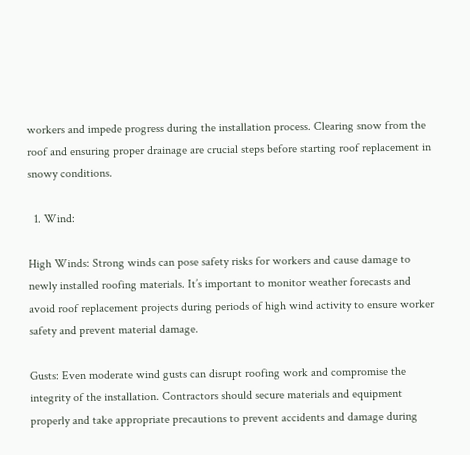workers and impede progress during the installation process. Clearing snow from the roof and ensuring proper drainage are crucial steps before starting roof replacement in snowy conditions.

  1. Wind:

High Winds: Strong winds can pose safety risks for workers and cause damage to newly installed roofing materials. It’s important to monitor weather forecasts and avoid roof replacement projects during periods of high wind activity to ensure worker safety and prevent material damage.

Gusts: Even moderate wind gusts can disrupt roofing work and compromise the integrity of the installation. Contractors should secure materials and equipment properly and take appropriate precautions to prevent accidents and damage during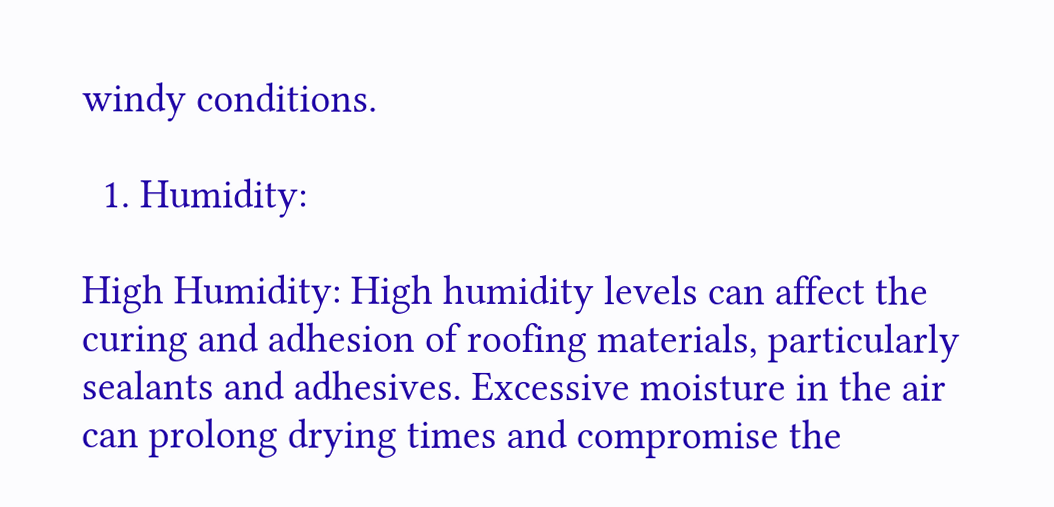windy conditions.

  1. Humidity:

High Humidity: High humidity levels can affect the curing and adhesion of roofing materials, particularly sealants and adhesives. Excessive moisture in the air can prolong drying times and compromise the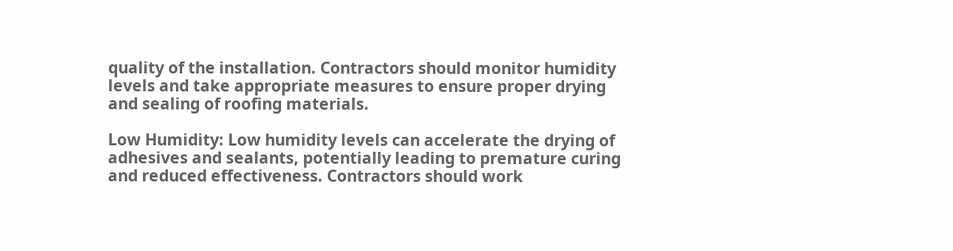quality of the installation. Contractors should monitor humidity levels and take appropriate measures to ensure proper drying and sealing of roofing materials.

Low Humidity: Low humidity levels can accelerate the drying of adhesives and sealants, potentially leading to premature curing and reduced effectiveness. Contractors should work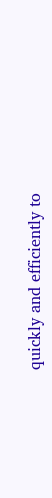quickly and efficiently to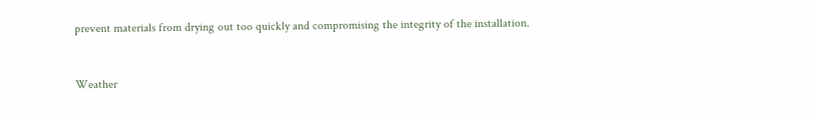prevent materials from drying out too quickly and compromising the integrity of the installation.


Weather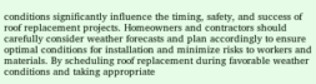conditions significantly influence the timing, safety, and success of roof replacement projects. Homeowners and contractors should carefully consider weather forecasts and plan accordingly to ensure optimal conditions for installation and minimize risks to workers and materials. By scheduling roof replacement during favorable weather conditions and taking appropriate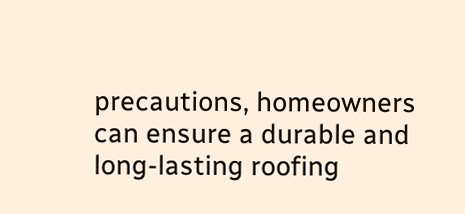precautions, homeowners can ensure a durable and long-lasting roofing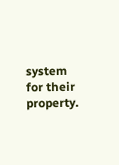system for their property.